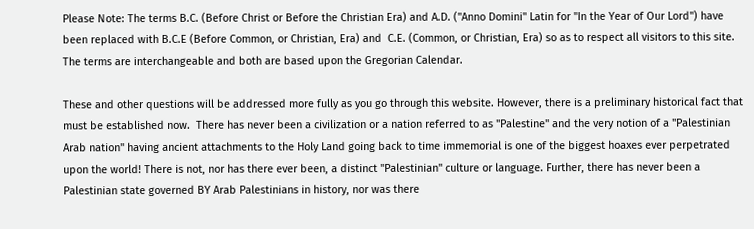Please Note: The terms B.C. (Before Christ or Before the Christian Era) and A.D. ("Anno Domini" Latin for "In the Year of Our Lord") have been replaced with B.C.E (Before Common, or Christian, Era) and  C.E. (Common, or Christian, Era) so as to respect all visitors to this site. The terms are interchangeable and both are based upon the Gregorian Calendar.

These and other questions will be addressed more fully as you go through this website. However, there is a preliminary historical fact that must be established now.  There has never been a civilization or a nation referred to as "Palestine" and the very notion of a "Palestinian Arab nation" having ancient attachments to the Holy Land going back to time immemorial is one of the biggest hoaxes ever perpetrated upon the world! There is not, nor has there ever been, a distinct "Palestinian" culture or language. Further, there has never been a Palestinian state governed BY Arab Palestinians in history, nor was there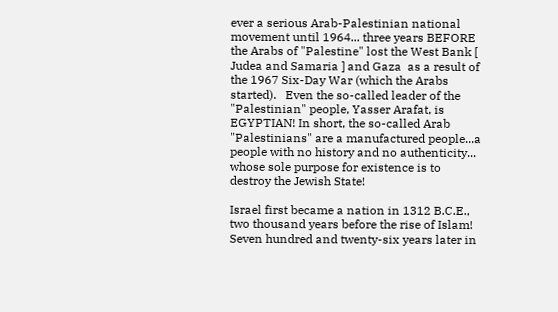ever a serious Arab-Palestinian national movement until 1964... three years BEFORE the Arabs of "Palestine" lost the West Bank [ Judea and Samaria ] and Gaza  as a result of the 1967 Six-Day War (which the Arabs started).   Even the so-called leader of the "Palestinian" people, Yasser Arafat, is EGYPTIAN! In short, the so-called Arab "Palestinians" are a manufactured people...a people with no history and no authenticity... whose sole purpose for existence is to destroy the Jewish State!

Israel first became a nation in 1312 B.C.E., two thousand years before the rise of Islam! Seven hundred and twenty-six years later in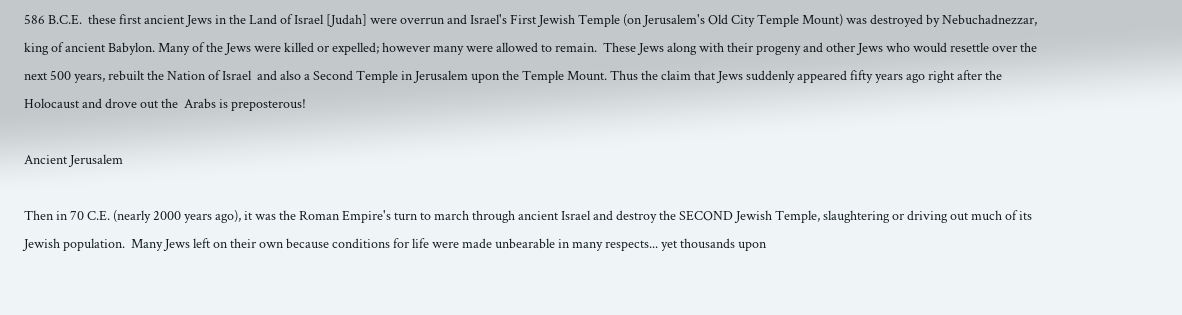586 B.C.E.  these first ancient Jews in the Land of Israel [Judah] were overrun and Israel's First Jewish Temple (on Jerusalem's Old City Temple Mount) was destroyed by Nebuchadnezzar, king of ancient Babylon. Many of the Jews were killed or expelled; however many were allowed to remain.  These Jews along with their progeny and other Jews who would resettle over the next 500 years, rebuilt the Nation of Israel  and also a Second Temple in Jerusalem upon the Temple Mount. Thus the claim that Jews suddenly appeared fifty years ago right after the Holocaust and drove out the  Arabs is preposterous!

Ancient Jerusalem

Then in 70 C.E. (nearly 2000 years ago), it was the Roman Empire's turn to march through ancient Israel and destroy the SECOND Jewish Temple, slaughtering or driving out much of its Jewish population.  Many Jews left on their own because conditions for life were made unbearable in many respects... yet thousands upon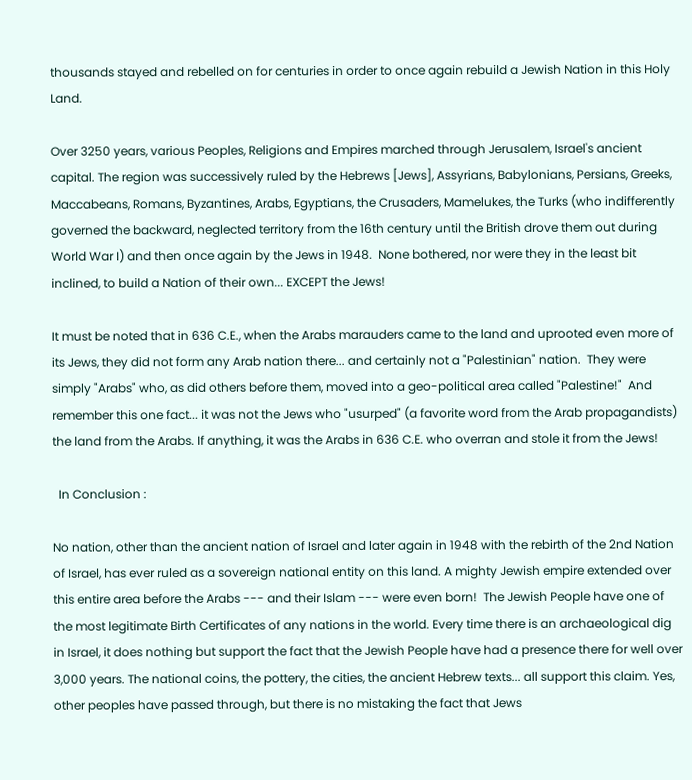thousands stayed and rebelled on for centuries in order to once again rebuild a Jewish Nation in this Holy Land.

Over 3250 years, various Peoples, Religions and Empires marched through Jerusalem, Israel's ancient capital. The region was successively ruled by the Hebrews [Jews], Assyrians, Babylonians, Persians, Greeks, Maccabeans, Romans, Byzantines, Arabs, Egyptians, the Crusaders, Mamelukes, the Turks (who indifferently governed the backward, neglected territory from the 16th century until the British drove them out during World War I) and then once again by the Jews in 1948.  None bothered, nor were they in the least bit inclined, to build a Nation of their own... EXCEPT the Jews!

It must be noted that in 636 C.E., when the Arabs marauders came to the land and uprooted even more of its Jews, they did not form any Arab nation there... and certainly not a "Palestinian" nation.  They were simply "Arabs" who, as did others before them, moved into a geo-political area called "Palestine!"  And remember this one fact... it was not the Jews who "usurped" (a favorite word from the Arab propagandists) the land from the Arabs. If anything, it was the Arabs in 636 C.E. who overran and stole it from the Jews!

  In Conclusion :

No nation, other than the ancient nation of Israel and later again in 1948 with the rebirth of the 2nd Nation of Israel, has ever ruled as a sovereign national entity on this land. A mighty Jewish empire extended over this entire area before the Arabs --- and their Islam --- were even born!  The Jewish People have one of the most legitimate Birth Certificates of any nations in the world. Every time there is an archaeological dig in Israel, it does nothing but support the fact that the Jewish People have had a presence there for well over 3,000 years. The national coins, the pottery, the cities, the ancient Hebrew texts... all support this claim. Yes, other peoples have passed through, but there is no mistaking the fact that Jews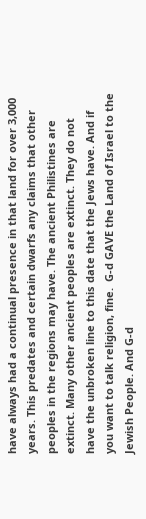have always had a continual presence in that land for over 3,000 years. This predates and certain dwarfs any claims that other peoples in the regions may have. The ancient Philistines are extinct. Many other ancient peoples are extinct. They do not have the unbroken line to this date that the Jews have. And if you want to talk religion, fine.  G-d GAVE the Land of Israel to the Jewish People. And G-d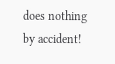does nothing by accident!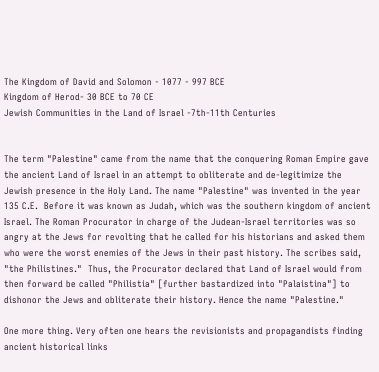The Kingdom of David and Solomon - 1077 - 997 BCE
Kingdom of Herod- 30 BCE to 70 CE
Jewish Communities in the Land of Israel -7th-11th Centuries


The term "Palestine" came from the name that the conquering Roman Empire gave the ancient Land of Israel in an attempt to obliterate and de-legitimize the Jewish presence in the Holy Land. The name "Palestine" was invented in the year 135 C.E.  Before it was known as Judah, which was the southern kingdom of ancient Israel. The Roman Procurator in charge of the Judean-Israel territories was so angry at the Jews for revolting that he called for his historians and asked them who were the worst enemies of the Jews in their past history. The scribes said, "the Philistines."  Thus, the Procurator declared that Land of Israel would from then forward be called "Philistia" [further bastardized into "Palaistina"] to dishonor the Jews and obliterate their history. Hence the name "Palestine."

One more thing. Very often one hears the revisionists and propagandists finding ancient historical links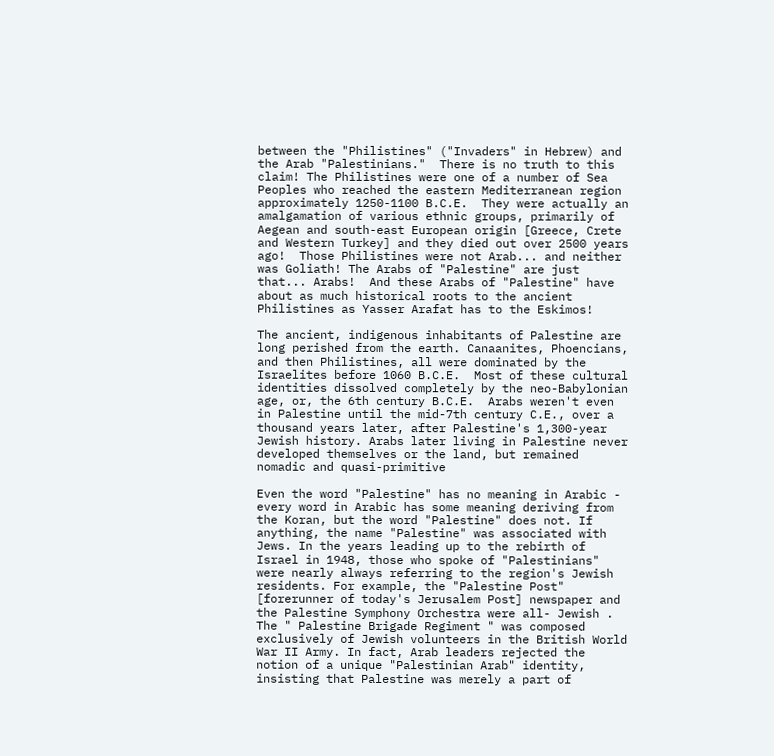between the "Philistines" ("Invaders" in Hebrew) and the Arab "Palestinians."  There is no truth to this claim! The Philistines were one of a number of Sea Peoples who reached the eastern Mediterranean region approximately 1250-1100 B.C.E.  They were actually an amalgamation of various ethnic groups, primarily of Aegean and south-east European origin [Greece, Crete and Western Turkey] and they died out over 2500 years ago!  Those Philistines were not Arab... and neither was Goliath! The Arabs of "Palestine" are just that... Arabs!  And these Arabs of "Palestine" have about as much historical roots to the ancient Philistines as Yasser Arafat has to the Eskimos!

The ancient, indigenous inhabitants of Palestine are long perished from the earth. Canaanites, Phoencians, and then Philistines, all were dominated by the Israelites before 1060 B.C.E.  Most of these cultural identities dissolved completely by the neo-Babylonian age, or, the 6th century B.C.E.  Arabs weren't even in Palestine until the mid-7th century C.E., over a thousand years later, after Palestine's 1,300-year Jewish history. Arabs later living in Palestine never developed themselves or the land, but remained nomadic and quasi-primitive

Even the word "Palestine" has no meaning in Arabic - every word in Arabic has some meaning deriving from the Koran, but the word "Palestine" does not. If anything, the name "Palestine" was associated with Jews. In the years leading up to the rebirth of Israel in 1948, those who spoke of "Palestinians" were nearly always referring to the region's Jewish residents. For example, the "Palestine Post" [forerunner of today's Jerusalem Post] newspaper and the Palestine Symphony Orchestra were all- Jewish . The " Palestine Brigade Regiment " was composed exclusively of Jewish volunteers in the British World War II Army. In fact, Arab leaders rejected the notion of a unique "Palestinian Arab" identity, insisting that Palestine was merely a part of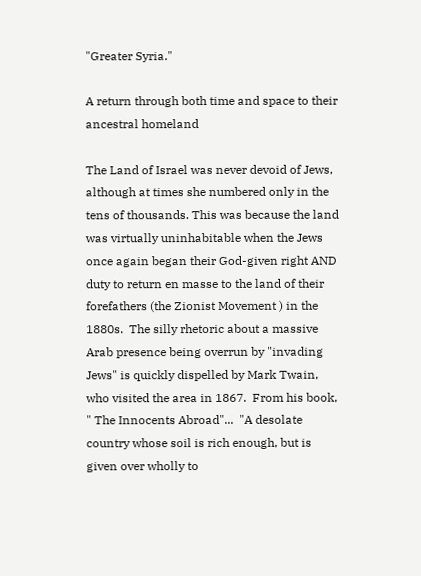"Greater Syria."

A return through both time and space to their ancestral homeland

The Land of Israel was never devoid of Jews, although at times she numbered only in the tens of thousands. This was because the land was virtually uninhabitable when the Jews once again began their God-given right AND duty to return en masse to the land of their forefathers (the Zionist Movement ) in the 1880s.  The silly rhetoric about a massive Arab presence being overrun by "invading Jews" is quickly dispelled by Mark Twain, who visited the area in 1867.  From his book, " The Innocents Abroad"...  "A desolate country whose soil is rich enough, but is given over wholly to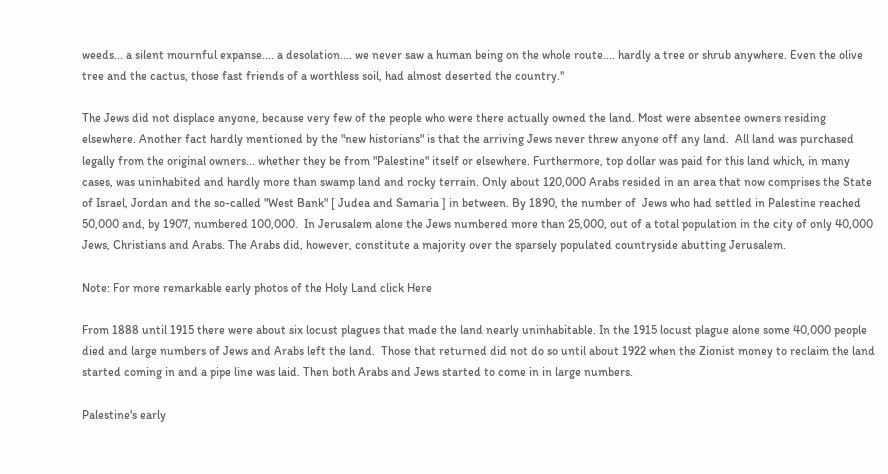weeds... a silent mournful expanse.... a desolation.... we never saw a human being on the whole route.... hardly a tree or shrub anywhere. Even the olive tree and the cactus, those fast friends of a worthless soil, had almost deserted the country."

The Jews did not displace anyone, because very few of the people who were there actually owned the land. Most were absentee owners residing elsewhere. Another fact hardly mentioned by the "new historians" is that the arriving Jews never threw anyone off any land.  All land was purchased legally from the original owners... whether they be from "Palestine" itself or elsewhere. Furthermore, top dollar was paid for this land which, in many cases, was uninhabited and hardly more than swamp land and rocky terrain. Only about 120,000 Arabs resided in an area that now comprises the State of Israel, Jordan and the so-called "West Bank" [ Judea and Samaria ] in between. By 1890, the number of  Jews who had settled in Palestine reached 50,000 and, by 1907, numbered 100,000.  In Jerusalem alone the Jews numbered more than 25,000, out of a total population in the city of only 40,000 Jews, Christians and Arabs. The Arabs did, however, constitute a majority over the sparsely populated countryside abutting Jerusalem.

Note: For more remarkable early photos of the Holy Land click Here

From 1888 until 1915 there were about six locust plagues that made the land nearly uninhabitable. In the 1915 locust plague alone some 40,000 people died and large numbers of Jews and Arabs left the land.  Those that returned did not do so until about 1922 when the Zionist money to reclaim the land started coming in and a pipe line was laid. Then both Arabs and Jews started to come in in large numbers.

Palestine's early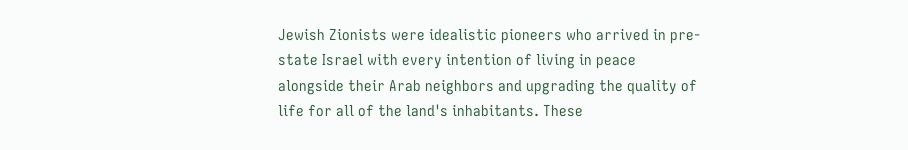Jewish Zionists were idealistic pioneers who arrived in pre-state Israel with every intention of living in peace alongside their Arab neighbors and upgrading the quality of life for all of the land's inhabitants. These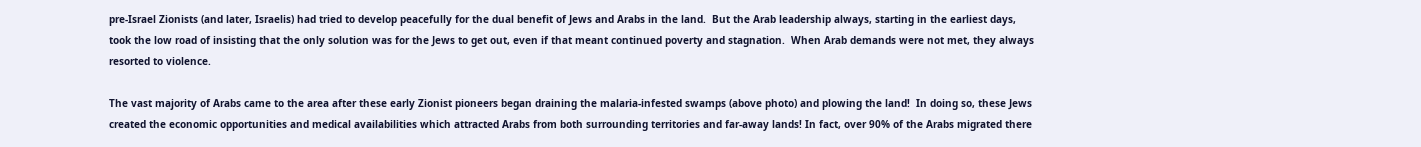pre-Israel Zionists (and later, Israelis) had tried to develop peacefully for the dual benefit of Jews and Arabs in the land.  But the Arab leadership always, starting in the earliest days, took the low road of insisting that the only solution was for the Jews to get out, even if that meant continued poverty and stagnation.  When Arab demands were not met, they always resorted to violence.

The vast majority of Arabs came to the area after these early Zionist pioneers began draining the malaria-infested swamps (above photo) and plowing the land!  In doing so, these Jews created the economic opportunities and medical availabilities which attracted Arabs from both surrounding territories and far-away lands! In fact, over 90% of the Arabs migrated there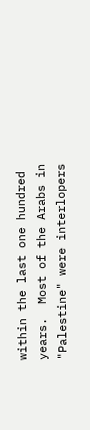within the last one hundred years.  Most of the Arabs in "Palestine" were interlopers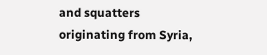and squatters originating from Syria,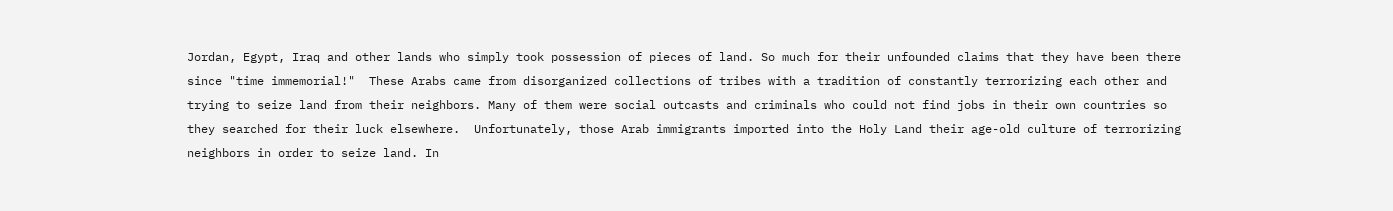Jordan, Egypt, Iraq and other lands who simply took possession of pieces of land. So much for their unfounded claims that they have been there since "time immemorial!"  These Arabs came from disorganized collections of tribes with a tradition of constantly terrorizing each other and trying to seize land from their neighbors. Many of them were social outcasts and criminals who could not find jobs in their own countries so they searched for their luck elsewhere.  Unfortunately, those Arab immigrants imported into the Holy Land their age-old culture of terrorizing neighbors in order to seize land. In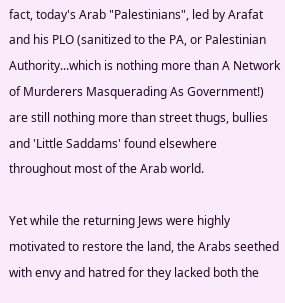fact, today's Arab "Palestinians", led by Arafat and his PLO (sanitized to the PA, or Palestinian Authority...which is nothing more than A Network of Murderers Masquerading As Government!) are still nothing more than street thugs, bullies and 'Little Saddams' found elsewhere throughout most of the Arab world.

Yet while the returning Jews were highly motivated to restore the land, the Arabs seethed with envy and hatred for they lacked both the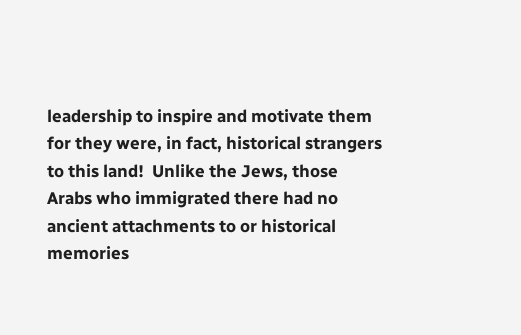leadership to inspire and motivate them for they were, in fact, historical strangers to this land!  Unlike the Jews, those Arabs who immigrated there had no ancient attachments to or historical memories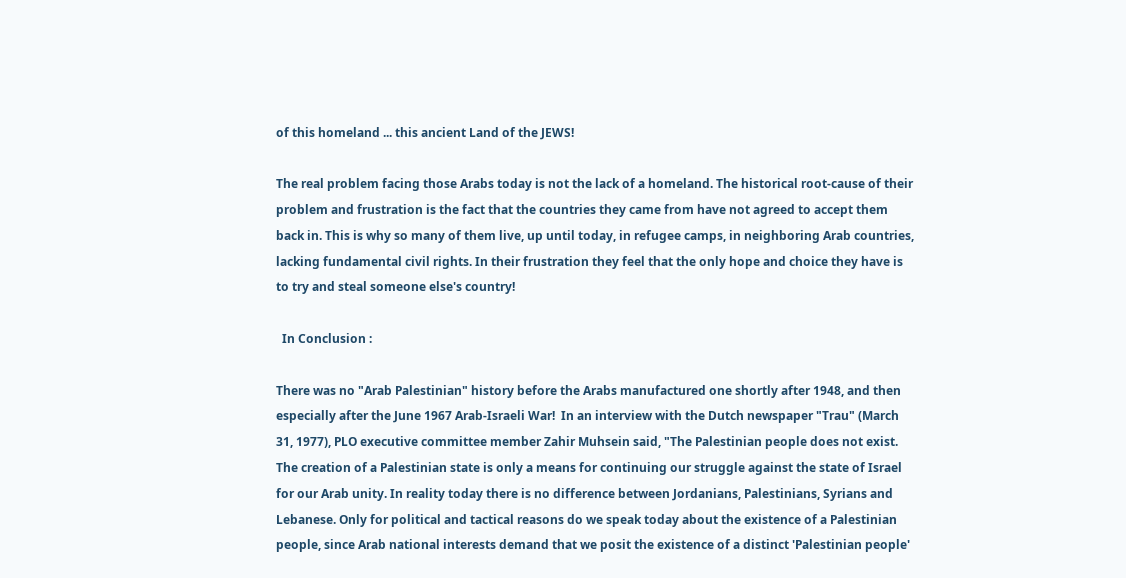of this homeland ... this ancient Land of the JEWS!

The real problem facing those Arabs today is not the lack of a homeland. The historical root-cause of their problem and frustration is the fact that the countries they came from have not agreed to accept them back in. This is why so many of them live, up until today, in refugee camps, in neighboring Arab countries, lacking fundamental civil rights. In their frustration they feel that the only hope and choice they have is to try and steal someone else's country!

  In Conclusion :

There was no "Arab Palestinian" history before the Arabs manufactured one shortly after 1948, and then especially after the June 1967 Arab-Israeli War!  In an interview with the Dutch newspaper "Trau" (March 31, 1977), PLO executive committee member Zahir Muhsein said, "The Palestinian people does not exist. The creation of a Palestinian state is only a means for continuing our struggle against the state of Israel for our Arab unity. In reality today there is no difference between Jordanians, Palestinians, Syrians and Lebanese. Only for political and tactical reasons do we speak today about the existence of a Palestinian people, since Arab national interests demand that we posit the existence of a distinct 'Palestinian people'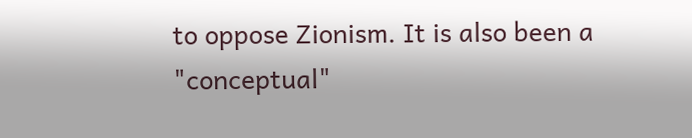to oppose Zionism. It is also been a "conceptual"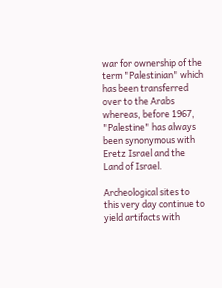war for ownership of the term "Palestinian" which has been transferred over to the Arabs whereas, before 1967, "Palestine" has always been synonymous with Eretz Israel and the Land of Israel.

Archeological sites to this very day continue to yield artifacts with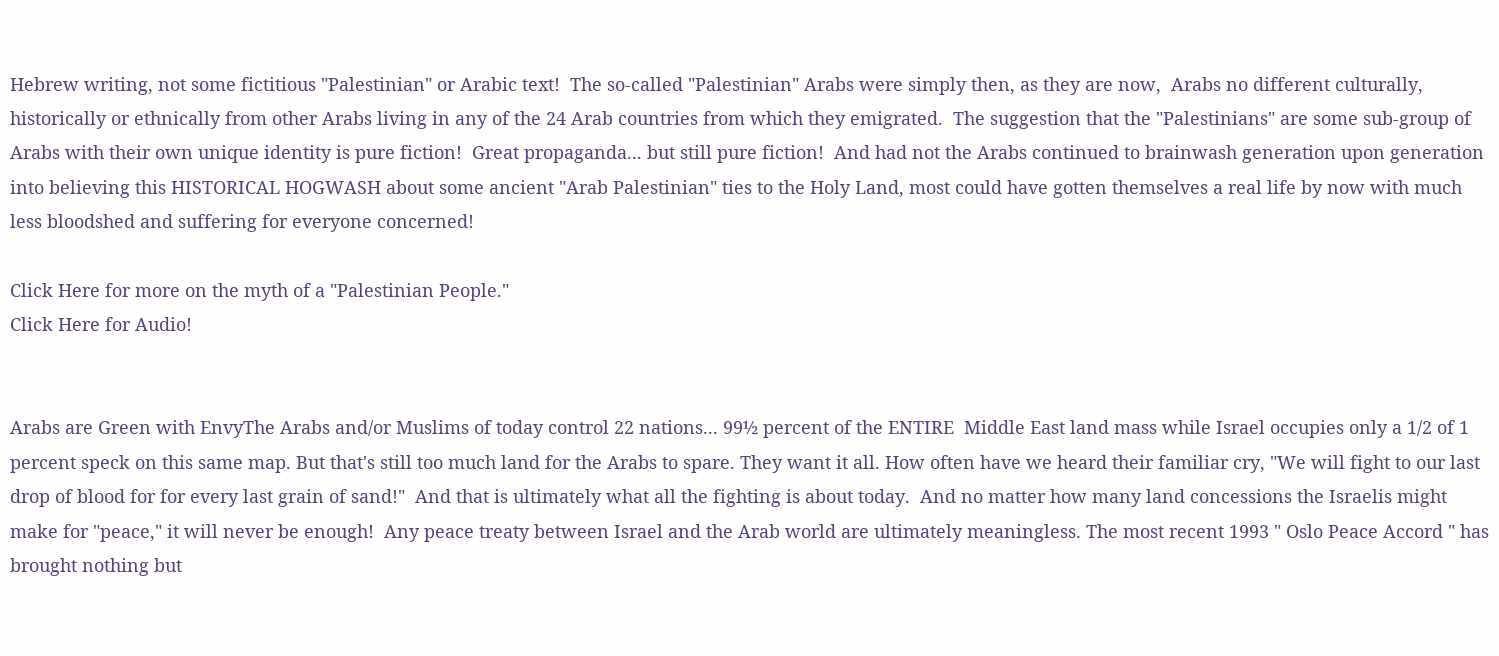Hebrew writing, not some fictitious "Palestinian" or Arabic text!  The so-called "Palestinian" Arabs were simply then, as they are now,  Arabs no different culturally, historically or ethnically from other Arabs living in any of the 24 Arab countries from which they emigrated.  The suggestion that the "Palestinians" are some sub-group of Arabs with their own unique identity is pure fiction!  Great propaganda... but still pure fiction!  And had not the Arabs continued to brainwash generation upon generation into believing this HISTORICAL HOGWASH about some ancient "Arab Palestinian" ties to the Holy Land, most could have gotten themselves a real life by now with much less bloodshed and suffering for everyone concerned!

Click Here for more on the myth of a "Palestinian People."
Click Here for Audio!


Arabs are Green with EnvyThe Arabs and/or Muslims of today control 22 nations... 99½ percent of the ENTIRE  Middle East land mass while Israel occupies only a 1/2 of 1 percent speck on this same map. But that's still too much land for the Arabs to spare. They want it all. How often have we heard their familiar cry, "We will fight to our last drop of blood for for every last grain of sand!"  And that is ultimately what all the fighting is about today.  And no matter how many land concessions the Israelis might make for "peace," it will never be enough!  Any peace treaty between Israel and the Arab world are ultimately meaningless. The most recent 1993 " Oslo Peace Accord " has brought nothing but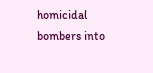homicidal bombers into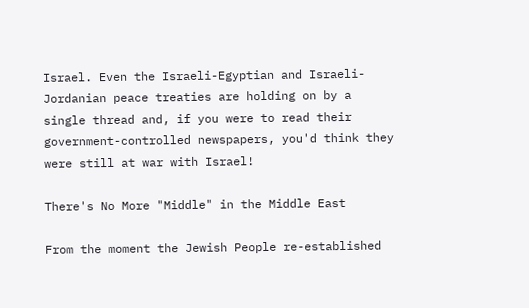Israel. Even the Israeli-Egyptian and Israeli-Jordanian peace treaties are holding on by a single thread and, if you were to read their government-controlled newspapers, you'd think they were still at war with Israel!

There's No More "Middle" in the Middle East

From the moment the Jewish People re-established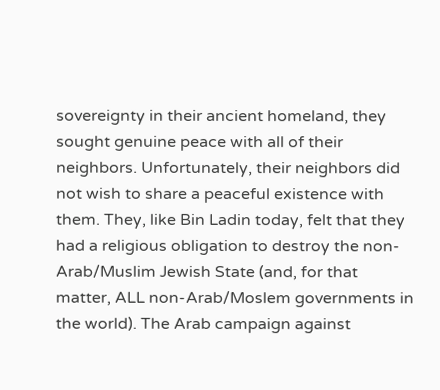sovereignty in their ancient homeland, they sought genuine peace with all of their neighbors. Unfortunately, their neighbors did not wish to share a peaceful existence with them. They, like Bin Ladin today, felt that they had a religious obligation to destroy the non-Arab/Muslim Jewish State (and, for that matter, ALL non-Arab/Moslem governments in the world). The Arab campaign against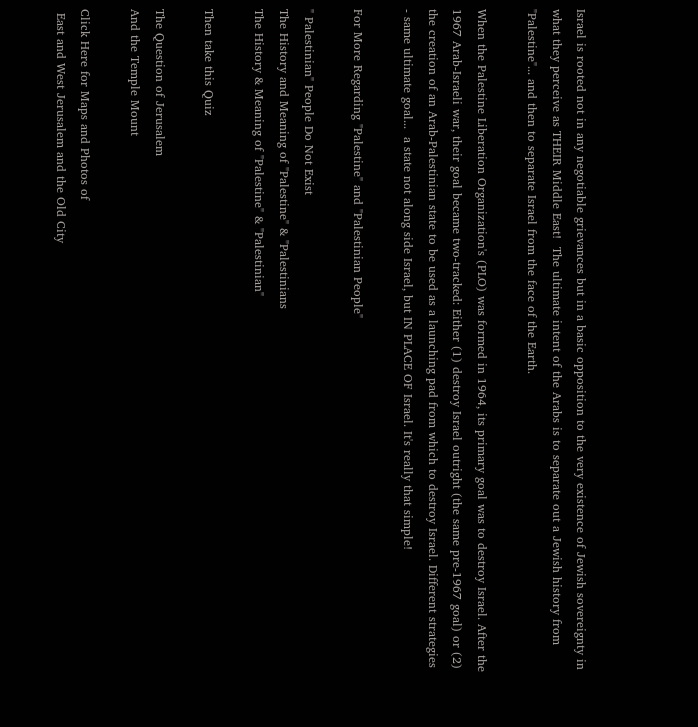Israel is rooted not in any negotiable grievances but in a basic opposition to the very existence of Jewish sovereignty in what they perceive as THEIR Middle East!  The ultimate intent of the Arabs is to separate out a Jewish history from "Palestine"... and then to separate Israel from the face of the Earth.

When the Palestine Liberation Organization's (PLO) was formed in 1964, its primary goal was to destroy Israel. After the 1967 Arab-Israeli war, their goal became two-tracked: Either (1) destroy Israel outright (the same pre-1967 goal) or (2) the creation of an Arab-Palestinian state to be used as a launching pad from which to destroy Israel. Different strategies - same ultimate goal...  a state not along side Israel, but IN PLACE OF Israel. It's really that simple!

For More Regarding "Palestine" and "Palestinian People"

" Palestinian" People Do Not Exist
The History and Meaning of "Palestine" & "Palestinians
The History & Meaning of "Palestine" & "Palestinian"

Then take this Quiz

The Question of Jerusalem
And the Temple Mount

Click Here for Maps and Photos of
 East and West Jerusalem and the Old City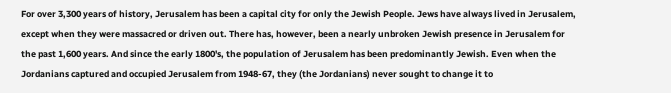For over 3,300 years of history, Jerusalem has been a capital city for only the Jewish People. Jews have always lived in Jerusalem, except when they were massacred or driven out. There has, however, been a nearly unbroken Jewish presence in Jerusalem for the past 1,600 years. And since the early 1800's, the population of Jerusalem has been predominantly Jewish. Even when the Jordanians captured and occupied Jerusalem from 1948-67, they (the Jordanians) never sought to change it to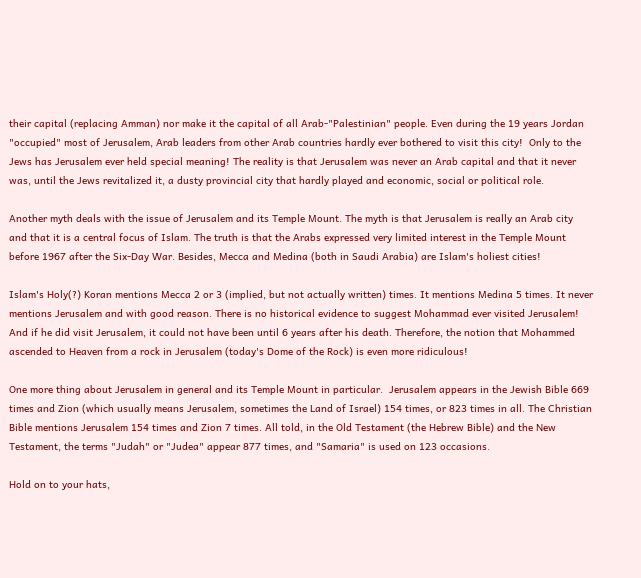their capital (replacing Amman) nor make it the capital of all Arab-"Palestinian" people. Even during the 19 years Jordan "occupied" most of Jerusalem, Arab leaders from other Arab countries hardly ever bothered to visit this city!  Only to the Jews has Jerusalem ever held special meaning! The reality is that Jerusalem was never an Arab capital and that it never was, until the Jews revitalized it, a dusty provincial city that hardly played and economic, social or political role.

Another myth deals with the issue of Jerusalem and its Temple Mount. The myth is that Jerusalem is really an Arab city and that it is a central focus of Islam. The truth is that the Arabs expressed very limited interest in the Temple Mount before 1967 after the Six-Day War. Besides, Mecca and Medina (both in Saudi Arabia) are Islam's holiest cities!

Islam's Holy(?) Koran mentions Mecca 2 or 3 (implied, but not actually written) times. It mentions Medina 5 times. It never mentions Jerusalem and with good reason. There is no historical evidence to suggest Mohammad ever visited Jerusalem!  And if he did visit Jerusalem, it could not have been until 6 years after his death. Therefore, the notion that Mohammed ascended to Heaven from a rock in Jerusalem (today's Dome of the Rock) is even more ridiculous!

One more thing about Jerusalem in general and its Temple Mount in particular.  Jerusalem appears in the Jewish Bible 669 times and Zion (which usually means Jerusalem, sometimes the Land of Israel) 154 times, or 823 times in all. The Christian Bible mentions Jerusalem 154 times and Zion 7 times. All told, in the Old Testament (the Hebrew Bible) and the New Testament, the terms "Judah" or "Judea" appear 877 times, and "Samaria" is used on 123 occasions.

Hold on to your hats,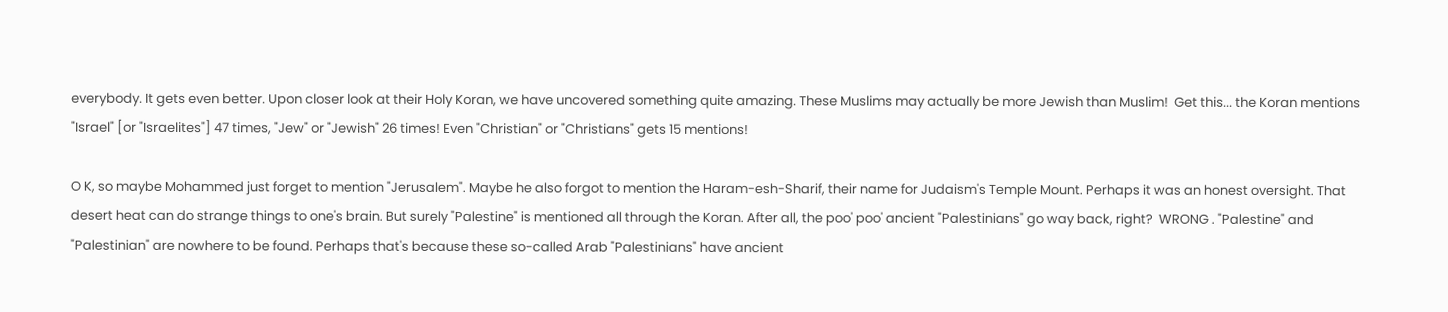everybody. It gets even better. Upon closer look at their Holy Koran, we have uncovered something quite amazing. These Muslims may actually be more Jewish than Muslim!  Get this... the Koran mentions "Israel" [or "Israelites"] 47 times, "Jew" or "Jewish" 26 times! Even "Christian" or "Christians" gets 15 mentions!

O K, so maybe Mohammed just forget to mention "Jerusalem". Maybe he also forgot to mention the Haram-esh-Sharif, their name for Judaism's Temple Mount. Perhaps it was an honest oversight. That desert heat can do strange things to one's brain. But surely "Palestine" is mentioned all through the Koran. After all, the poo' poo' ancient "Palestinians" go way back, right?  WRONG . "Palestine" and "Palestinian" are nowhere to be found. Perhaps that's because these so-called Arab "Palestinians" have ancient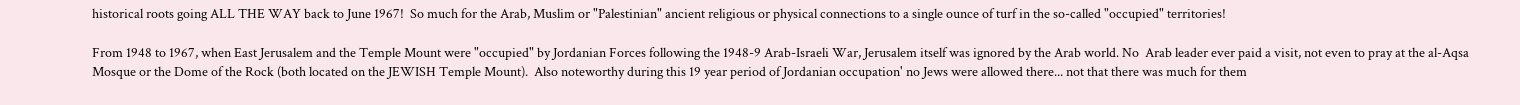historical roots going ALL THE WAY back to June 1967!  So much for the Arab, Muslim or "Palestinian" ancient religious or physical connections to a single ounce of turf in the so-called "occupied" territories!

From 1948 to 1967, when East Jerusalem and the Temple Mount were "occupied" by Jordanian Forces following the 1948-9 Arab-Israeli War, Jerusalem itself was ignored by the Arab world. No  Arab leader ever paid a visit, not even to pray at the al-Aqsa Mosque or the Dome of the Rock (both located on the JEWISH Temple Mount).  Also noteworthy during this 19 year period of Jordanian occupation' no Jews were allowed there... not that there was much for them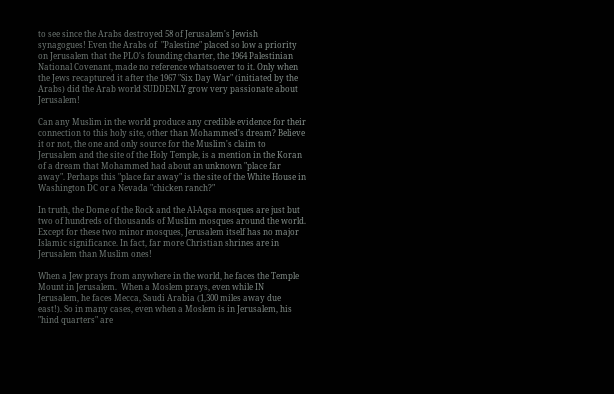to see since the Arabs destroyed 58 of Jerusalem's Jewish synagogues! Even the Arabs of  "Palestine" placed so low a priority on Jerusalem that the PLO's founding charter, the 1964 Palestinian National Covenant, made no reference whatsoever to it. Only when the Jews recaptured it after the 1967 "Six Day War" (initiated by the Arabs) did the Arab world SUDDENLY grow very passionate about Jerusalem!

Can any Muslim in the world produce any credible evidence for their connection to this holy site, other than Mohammed's dream? Believe it or not, the one and only source for the Muslim's claim to Jerusalem and the site of the Holy Temple, is a mention in the Koran of a dream that Mohammed had about an unknown "place far away". Perhaps this "place far away" is the site of the White House in Washington DC or a Nevada "chicken ranch?"

In truth, the Dome of the Rock and the Al-Aqsa mosques are just but two of hundreds of thousands of Muslim mosques around the world. Except for these two minor mosques, Jerusalem itself has no major Islamic significance. In fact, far more Christian shrines are in Jerusalem than Muslim ones!

When a Jew prays from anywhere in the world, he faces the Temple Mount in Jerusalem.  When a Moslem prays, even while IN Jerusalem, he faces Mecca, Saudi Arabia (1,300 miles away due east!). So in many cases, even when a Moslem is in Jerusalem, his "hind quarters" are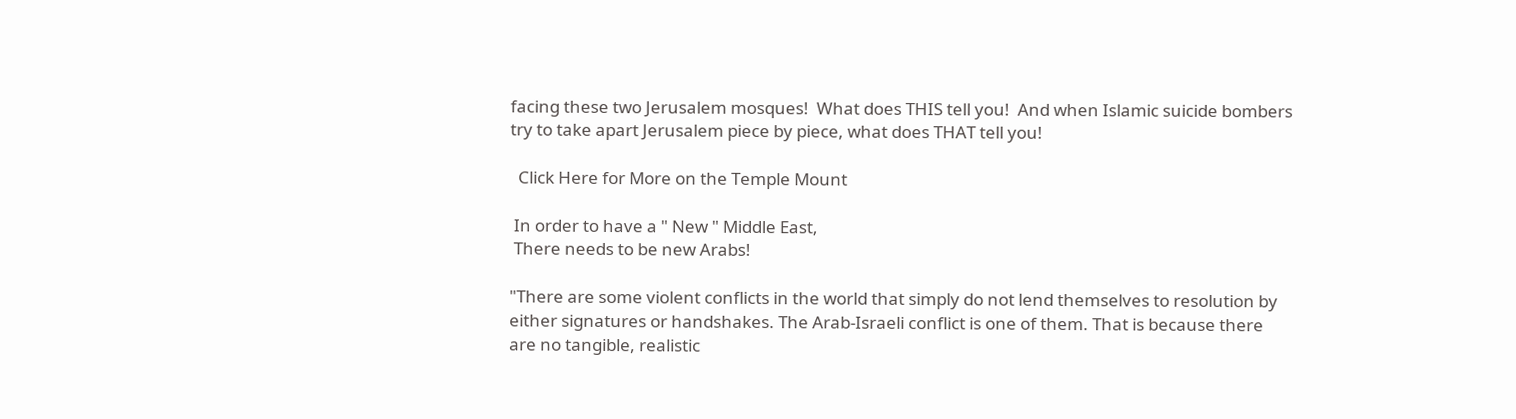facing these two Jerusalem mosques!  What does THIS tell you!  And when Islamic suicide bombers try to take apart Jerusalem piece by piece, what does THAT tell you!

  Click Here for More on the Temple Mount

 In order to have a " New " Middle East,
 There needs to be new Arabs!

"There are some violent conflicts in the world that simply do not lend themselves to resolution by either signatures or handshakes. The Arab-Israeli conflict is one of them. That is because there are no tangible, realistic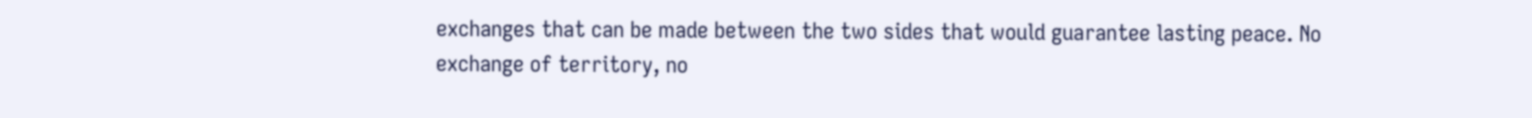exchanges that can be made between the two sides that would guarantee lasting peace. No exchange of territory, no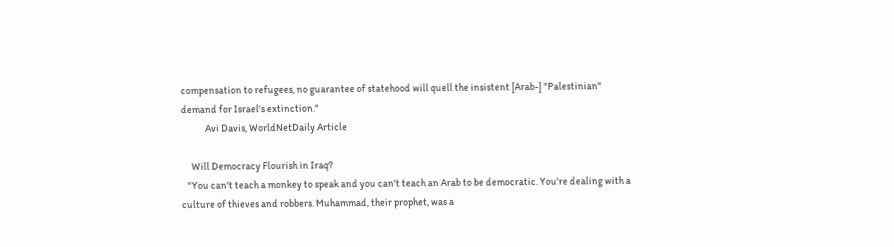compensation to refugees, no guarantee of statehood will quell the insistent [Arab-] "Palestinian" demand for Israel's extinction."
            Avi Davis, WorldNetDaily Article

     Will Democracy Flourish in Iraq?
   "You can't teach a monkey to speak and you can't teach an Arab to be democratic. You're dealing with a culture of thieves and robbers. Muhammad, their prophet, was a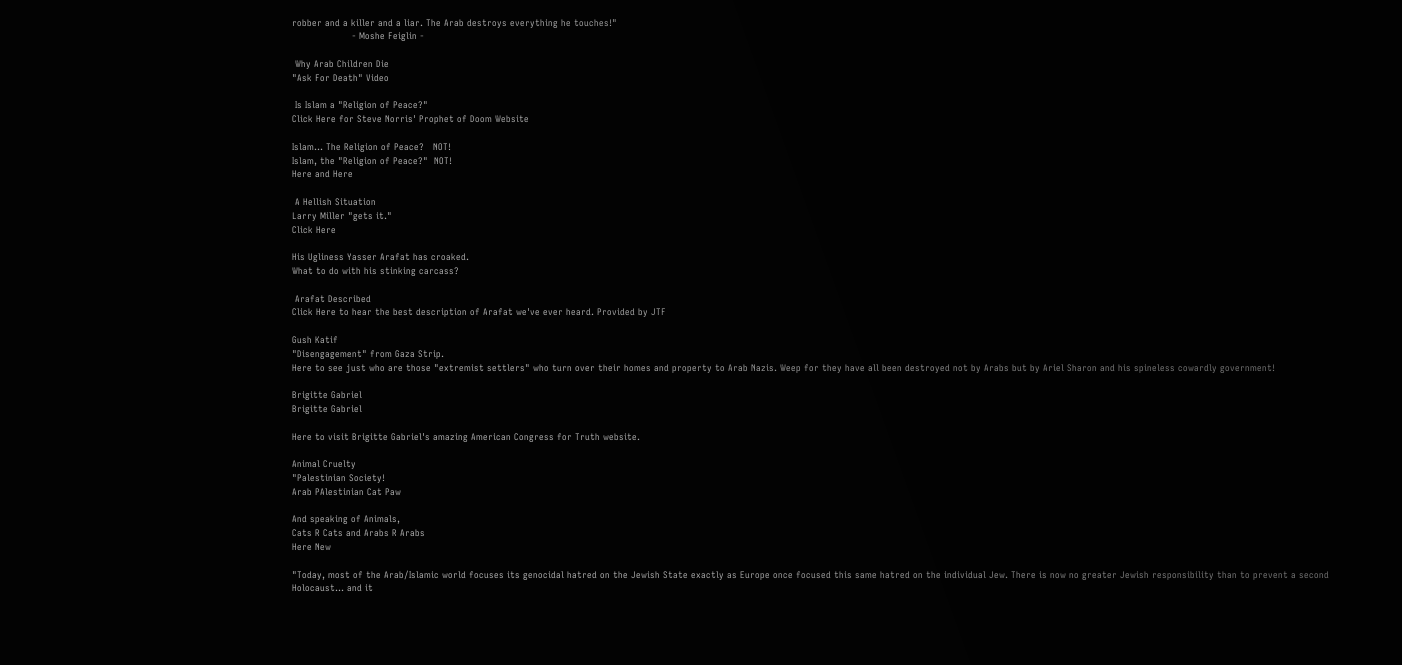robber and a killer and a liar. The Arab destroys everything he touches!"
                    - Moshe Feiglin -

 Why Arab Children Die
"Ask For Death" Video

 Is Islam a "Religion of Peace?"
Click Here for Steve Norris' Prophet of Doom Website

Islam... The Religion of Peace?   NOT!
Islam, the "Religion of Peace?"  NOT!
Here and Here

 A Hellish Situation
Larry Miller "gets it."
Click Here

His Ugliness Yasser Arafat has croaked.
What to do with his stinking carcass?

 Arafat Described
Click Here to hear the best description of Arafat we've ever heard. Provided by JTF

Gush Katif
"Disengagement" from Gaza Strip.
Here to see just who are those "extremist settlers" who turn over their homes and property to Arab Nazis. Weep for they have all been destroyed not by Arabs but by Ariel Sharon and his spineless cowardly government!

Brigitte Gabriel
Brigitte Gabriel

Here to visit Brigitte Gabriel's amazing American Congress for Truth website.

Animal Cruelty
"Palestinian Society!
Arab PAlestinian Cat Paw

And speaking of Animals,
Cats R Cats and Arabs R Arabs
Here New

"Today, most of the Arab/Islamic world focuses its genocidal hatred on the Jewish State exactly as Europe once focused this same hatred on the individual Jew. There is now no greater Jewish responsibility than to prevent a second Holocaust... and it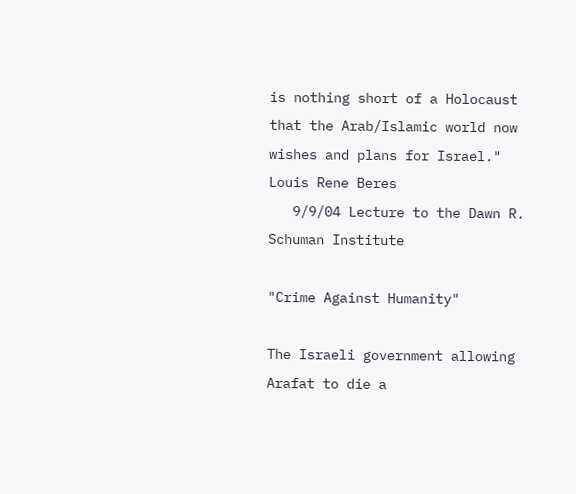is nothing short of a Holocaust that the Arab/Islamic world now wishes and plans for Israel."
Louis Rene Beres
   9/9/04 Lecture to the Dawn R. Schuman Institute

"Crime Against Humanity"

The Israeli government allowing Arafat to die a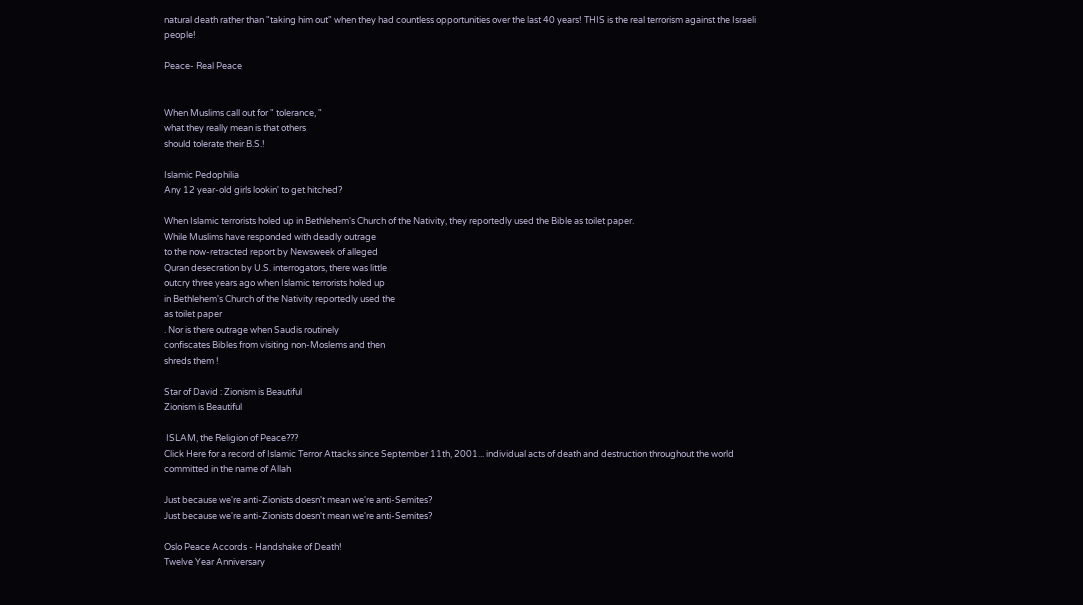natural death rather than "taking him out" when they had countless opportunities over the last 40 years! THIS is the real terrorism against the Israeli people!

Peace- Real Peace


When Muslims call out for " tolerance, "
what they really mean is that others
should tolerate their B.S.!

Islamic Pedophilia
Any 12 year-old girls lookin' to get hitched?

When Islamic terrorists holed up in Bethlehem's Church of the Nativity, they reportedly used the Bible as toilet paper.
While Muslims have responded with deadly outrage
to the now-retracted report by Newsweek of alleged
Quran desecration by U.S. interrogators, there was little
outcry three years ago when Islamic terrorists holed up
in Bethlehem's Church of the Nativity reportedly used the
as toilet paper
. Nor is there outrage when Saudis routinely
confiscates Bibles from visiting non-Moslems and then
shreds them !

Star of David : Zionism is Beautiful
Zionism is Beautiful

 ISLAM, the Religion of Peace???
Click Here for a record of Islamic Terror Attacks since September 11th, 2001... individual acts of death and destruction throughout the world committed in the name of Allah

Just because we're anti-Zionists doesn't mean we're anti-Semites?
Just because we're anti-Zionists doesn't mean we're anti-Semites?

Oslo Peace Accords - Handshake of Death!
Twelve Year Anniversary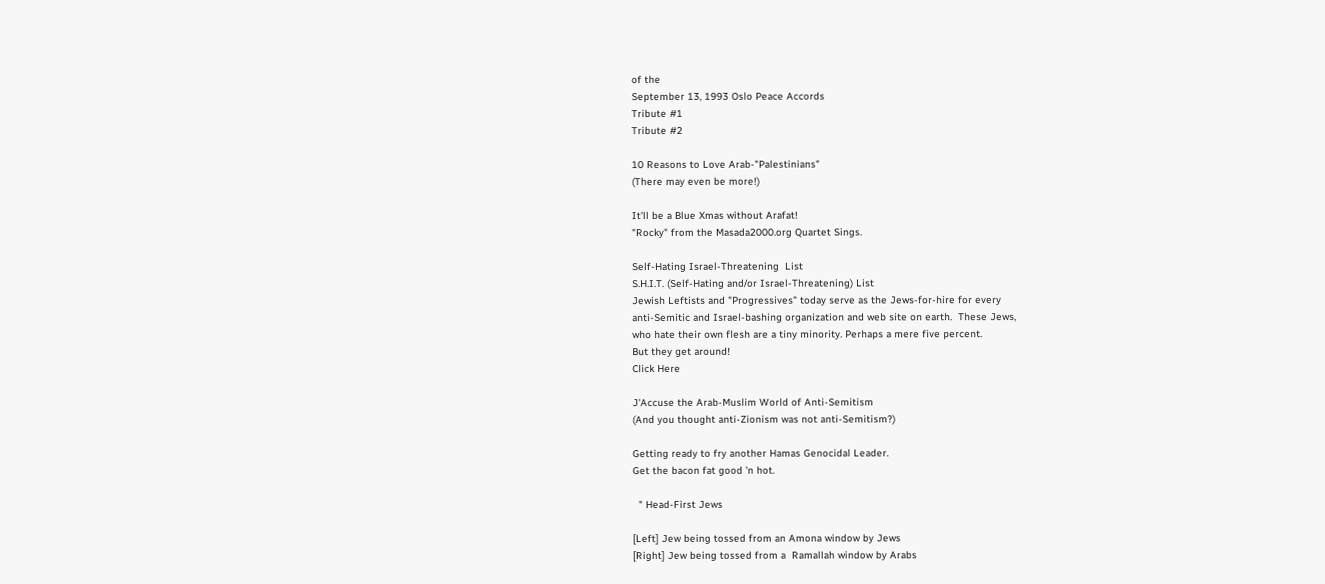of the
September 13, 1993 Oslo Peace Accords
Tribute #1
Tribute #2

10 Reasons to Love Arab-"Palestinians"
(There may even be more!)

It'll be a Blue Xmas without Arafat!
"Rocky" from the Masada2000.org Quartet Sings.

Self-Hating Israel-Threatening  List
S.H.I.T. (Self-Hating and/or Israel-Threatening) List
Jewish Leftists and "Progressives" today serve as the Jews-for-hire for every
anti-Semitic and Israel-bashing organization and web site on earth.  These Jews,
who hate their own flesh are a tiny minority. Perhaps a mere five percent.
But they get around!
Click Here

J'Accuse the Arab-Muslim World of Anti-Semitism
(And you thought anti-Zionism was not anti-Semitism?)

Getting ready to fry another Hamas Genocidal Leader.
Get the bacon fat good 'n hot.

  " Head-First Jews

[Left] Jew being tossed from an Amona window by Jews
[Right] Jew being tossed from a  Ramallah window by Arabs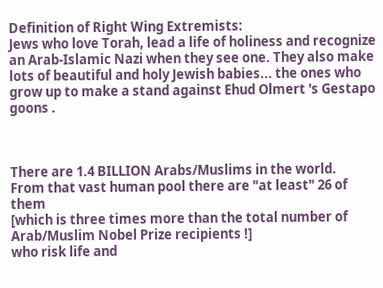Definition of Right Wing Extremists:
Jews who love Torah, lead a life of holiness and recognize an Arab-Islamic Nazi when they see one. They also make lots of beautiful and holy Jewish babies... the ones who grow up to make a stand against Ehud Olmert 's Gestapo goons .



There are 1.4 BILLION Arabs/Muslims in the world.
From that vast human pool there are "at least" 26 of them
[which is three times more than the total number of Arab/Muslim Nobel Prize recipients !]
who risk life and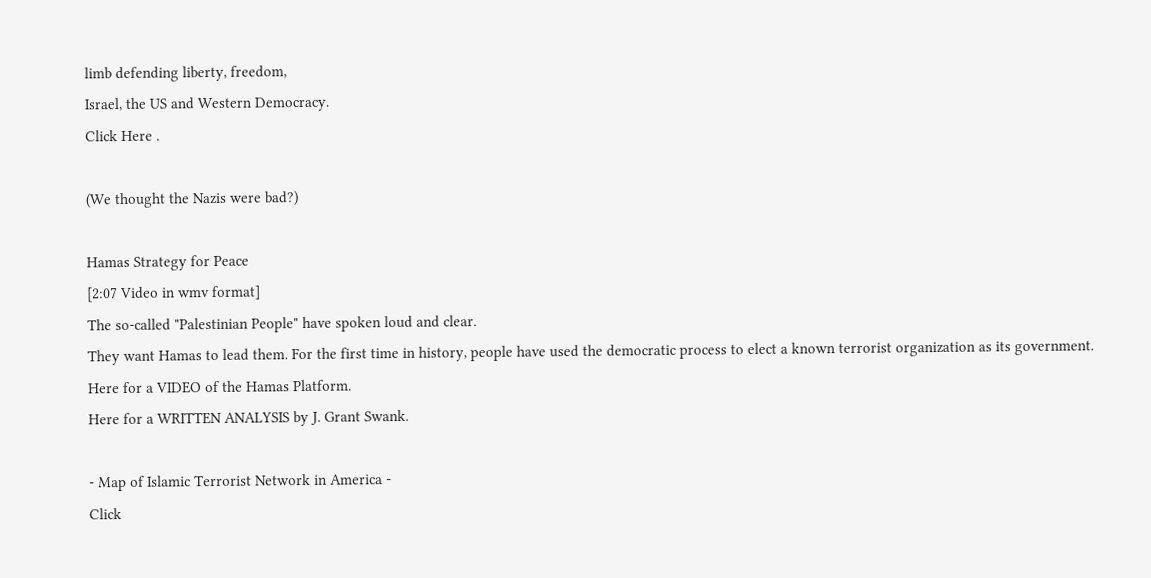limb defending liberty, freedom,
Israel, the US and Western Democracy.
Click Here .

(We thought the Nazis were bad?)

Hamas Strategy for Peace
[2:07 Video in wmv format]
The so-called "Palestinian People" have spoken loud and clear.
They want Hamas to lead them. For the first time in history, people have used the democratic process to elect a known terrorist organization as its government.
Here for a VIDEO of the Hamas Platform.
Here for a WRITTEN ANALYSIS by J. Grant Swank.

- Map of Islamic Terrorist Network in America -
Click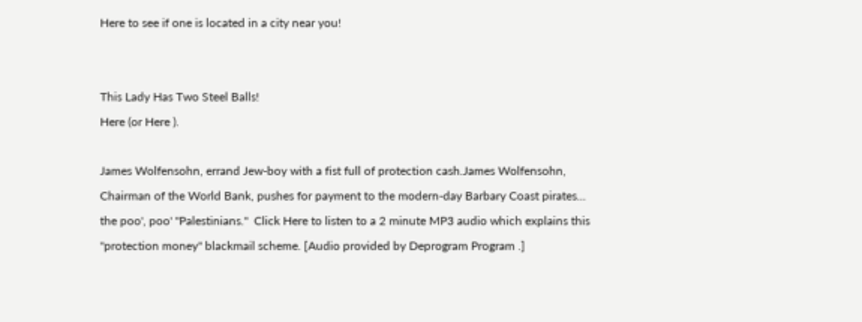Here to see if one is located in a city near you!


This Lady Has Two Steel Balls!
Here (or Here ).

James Wolfensohn, errand Jew-boy with a fist full of protection cash.James Wolfensohn, Chairman of the World Bank, pushes for payment to the modern-day Barbary Coast pirates... the poo', poo' "Palestinians."  Click Here to listen to a 2 minute MP3 audio which explains this "protection money" blackmail scheme. [Audio provided by Deprogram Program .]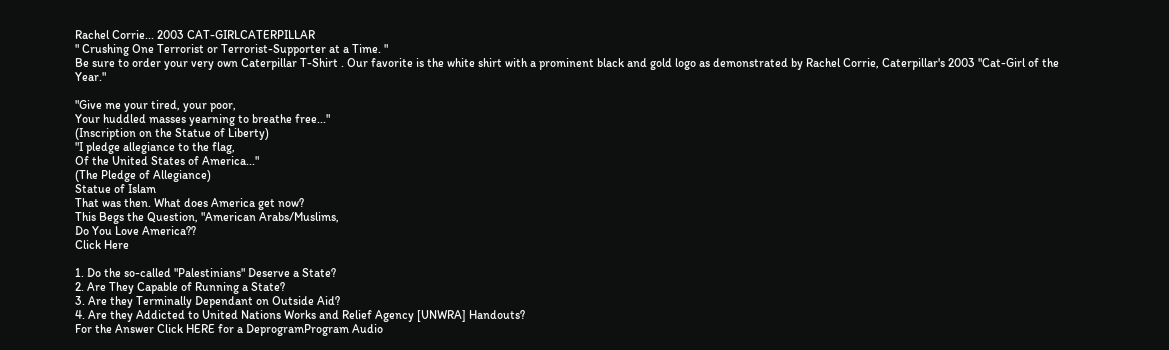Rachel Corrie... 2003 CAT-GIRLCATERPILLAR
" Crushing One Terrorist or Terrorist-Supporter at a Time. "
Be sure to order your very own Caterpillar T-Shirt . Our favorite is the white shirt with a prominent black and gold logo as demonstrated by Rachel Corrie, Caterpillar's 2003 "Cat-Girl of the Year."

"Give me your tired, your poor,
Your huddled masses yearning to breathe free..."
(Inscription on the Statue of Liberty)
"I pledge allegiance to the flag,
Of the United States of America..."
(The Pledge of Allegiance)
Statue of Islam
That was then. What does America get now?
This Begs the Question, "American Arabs/Muslims,
Do You Love America??
Click Here

1. Do the so-called "Palestinians" Deserve a State?
2. Are They Capable of Running a State?
3. Are they Terminally Dependant on Outside Aid?
4. Are they Addicted to United Nations Works and Relief Agency [UNWRA] Handouts?
For the Answer Click HERE for a DeprogramProgram Audio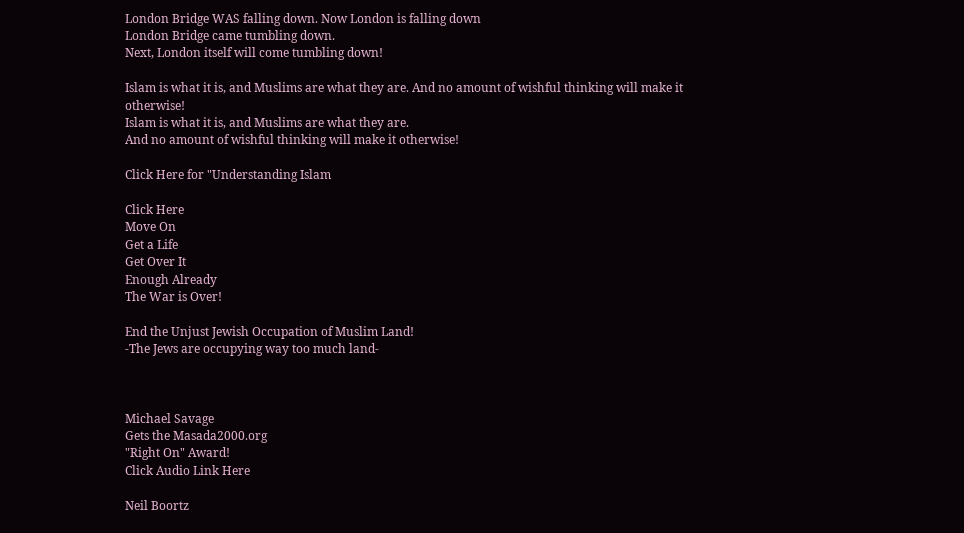London Bridge WAS falling down. Now London is falling down
London Bridge came tumbling down.
Next, London itself will come tumbling down!

Islam is what it is, and Muslims are what they are. And no amount of wishful thinking will make it otherwise!
Islam is what it is, and Muslims are what they are.
And no amount of wishful thinking will make it otherwise!

Click Here for "Understanding Islam

Click Here
Move On
Get a Life
Get Over It
Enough Already
The War is Over!

End the Unjust Jewish Occupation of Muslim Land!
-The Jews are occupying way too much land-



Michael Savage
Gets the Masada2000.org
"Right On" Award!
Click Audio Link Here

Neil Boortz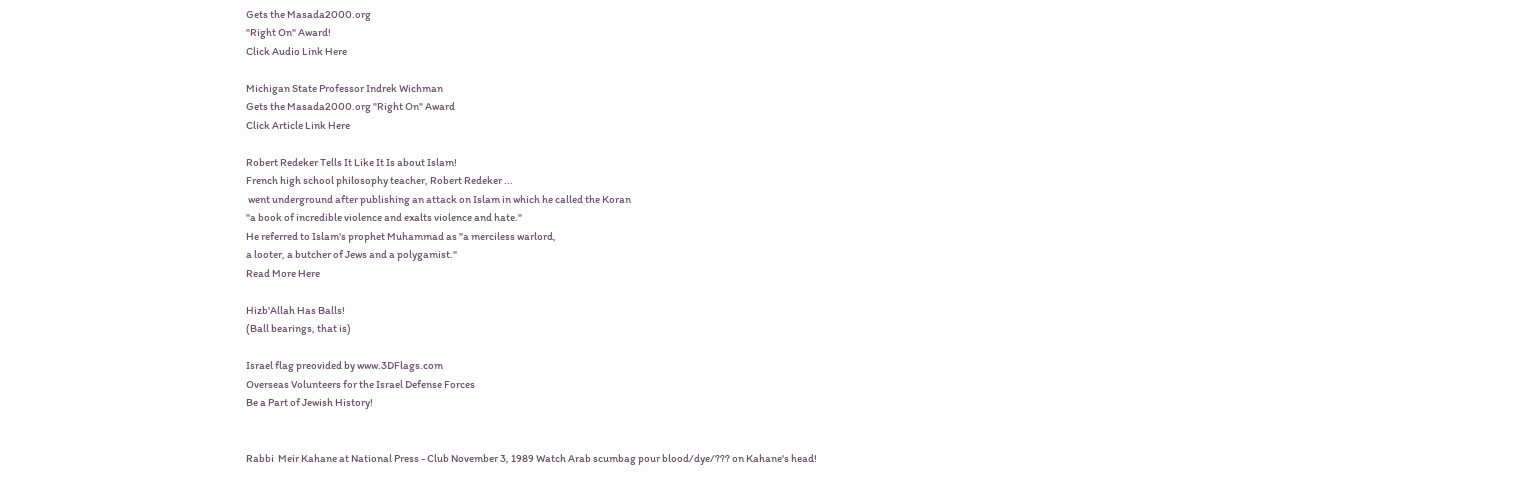Gets the Masada2000.org
"Right On" Award!
Click Audio Link Here

Michigan State Professor Indrek Wichman
Gets the Masada2000.org "Right On" Award
Click Article Link Here

Robert Redeker Tells It Like It Is about Islam!
French high school philosophy teacher, Robert Redeker ...
 went underground after publishing an attack on Islam in which he called the Koran
"a book of incredible violence and exalts violence and hate."
He referred to Islam's prophet Muhammad as "a merciless warlord,
a looter, a butcher of Jews and a polygamist."
Read More Here

Hizb'Allah Has Balls!
(Ball bearings, that is)

Israel flag preovided by www.3DFlags.com
Overseas Volunteers for the Israel Defense Forces
Be a Part of Jewish History!


Rabbi  Meir Kahane at National Press - Club November 3, 1989 Watch Arab scumbag pour blood/dye/??? on Kahane's head!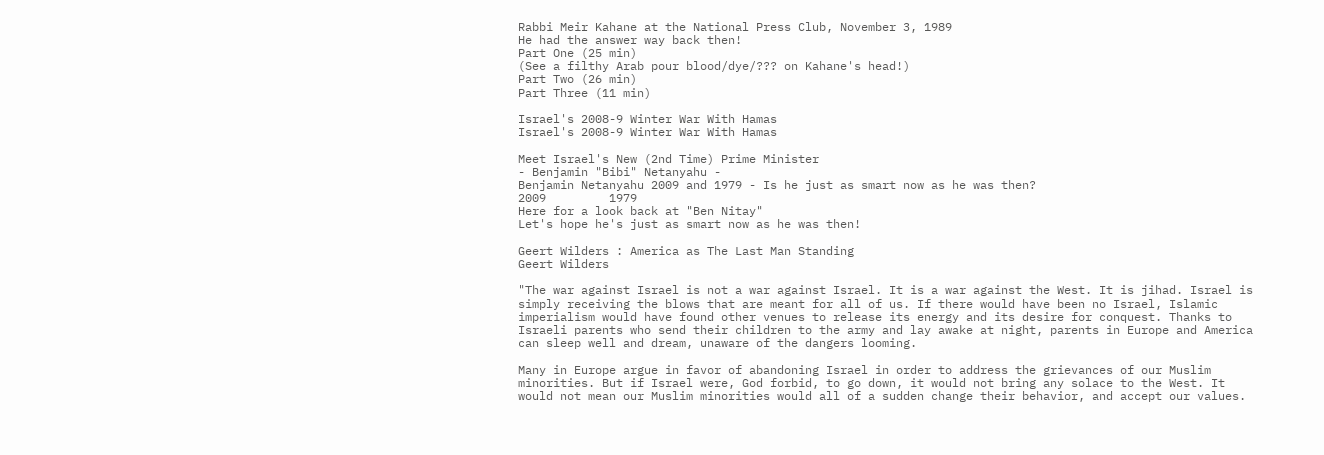Rabbi Meir Kahane at the National Press Club, November 3, 1989
He had the answer way back then!
Part One (25 min)
(See a filthy Arab pour blood/dye/??? on Kahane's head!)
Part Two (26 min)
Part Three (11 min)

Israel's 2008-9 Winter War With Hamas
Israel's 2008-9 Winter War With Hamas

Meet Israel's New (2nd Time) Prime Minister
- Benjamin "Bibi" Netanyahu -
Benjamin Netanyahu 2009 and 1979 - Is he just as smart now as he was then?
2009         1979
Here for a look back at "Ben Nitay"
Let's hope he's just as smart now as he was then!

Geert Wilders : America as The Last Man Standing
Geert Wilders

"The war against Israel is not a war against Israel. It is a war against the West. It is jihad. Israel is simply receiving the blows that are meant for all of us. If there would have been no Israel, Islamic imperialism would have found other venues to release its energy and its desire for conquest. Thanks to Israeli parents who send their children to the army and lay awake at night, parents in Europe and America can sleep well and dream, unaware of the dangers looming.

Many in Europe argue in favor of abandoning Israel in order to address the grievances of our Muslim minorities. But if Israel were, God forbid, to go down, it would not bring any solace to the West. It would not mean our Muslim minorities would all of a sudden change their behavior, and accept our values.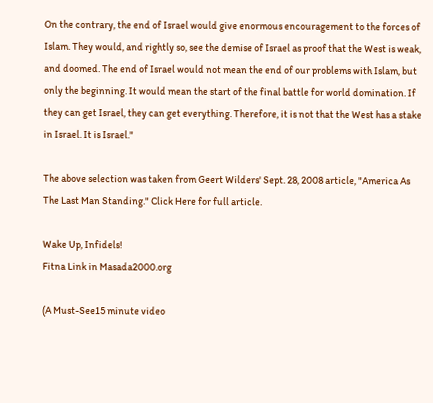On the contrary, the end of Israel would give enormous encouragement to the forces of Islam. They would, and rightly so, see the demise of Israel as proof that the West is weak, and doomed. The end of Israel would not mean the end of our problems with Islam, but only the beginning. It would mean the start of the final battle for world domination. If they can get Israel, they can get everything. Therefore, it is not that the West has a stake in Israel. It is Israel."

The above selection was taken from Geert Wilders' Sept. 28, 2008 article, "America As The Last Man Standing." Click Here for full article.

Wake Up, Infidels!
Fitna Link in Masada2000.org

(A Must-See15 minute video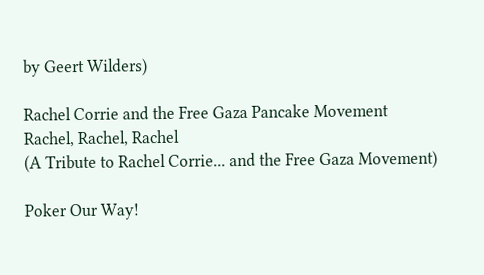by Geert Wilders)

Rachel Corrie and the Free Gaza Pancake Movement
Rachel, Rachel, Rachel
(A Tribute to Rachel Corrie... and the Free Gaza Movement)

Poker Our Way!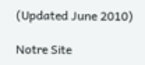(Updated June 2010)

Notre Site